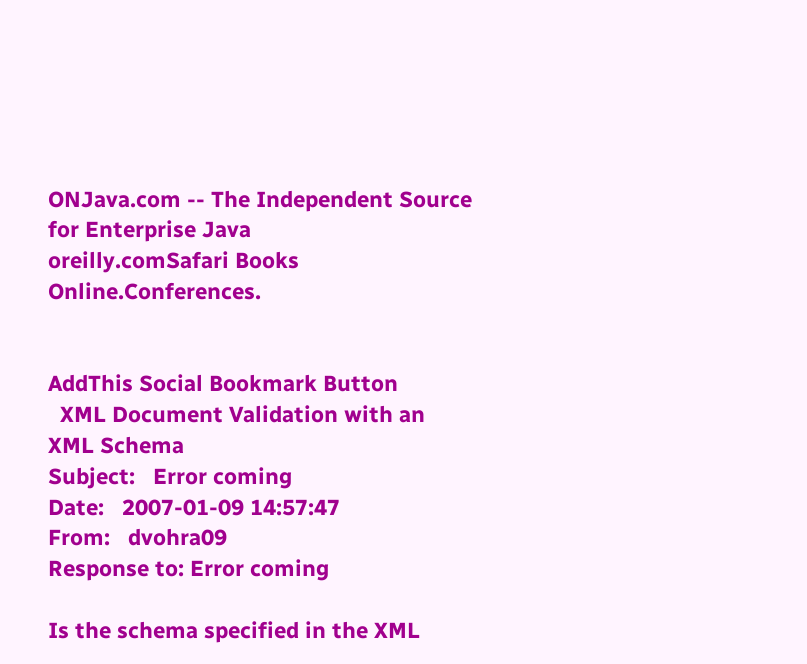ONJava.com -- The Independent Source for Enterprise Java
oreilly.comSafari Books Online.Conferences.


AddThis Social Bookmark Button
  XML Document Validation with an XML Schema
Subject:   Error coming
Date:   2007-01-09 14:57:47
From:   dvohra09
Response to: Error coming

Is the schema specified in the XML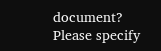document?
Please specify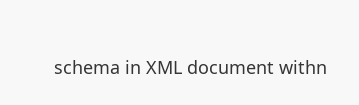schema in XML document withn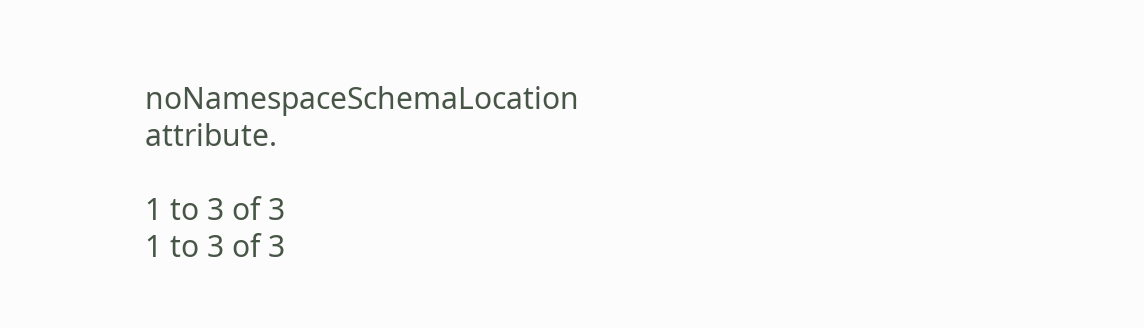noNamespaceSchemaLocation attribute.

1 to 3 of 3
1 to 3 of 3